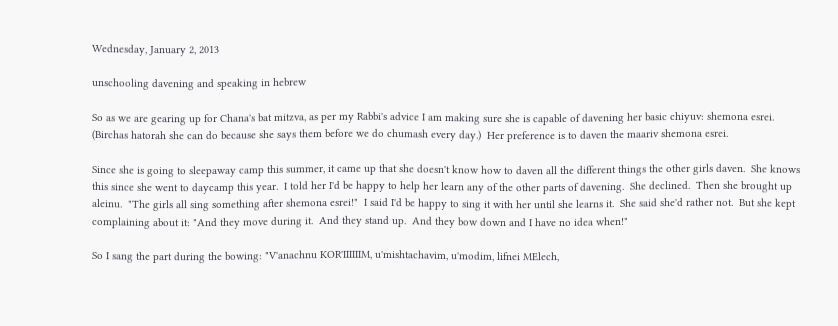Wednesday, January 2, 2013

unschooling davening and speaking in hebrew

So as we are gearing up for Chana's bat mitzva, as per my Rabbi's advice I am making sure she is capable of davening her basic chiyuv: shemona esrei.  (Birchas hatorah she can do because she says them before we do chumash every day.)  Her preference is to daven the maariv shemona esrei.

Since she is going to sleepaway camp this summer, it came up that she doesn't know how to daven all the different things the other girls daven.  She knows this since she went to daycamp this year.  I told her I'd be happy to help her learn any of the other parts of davening.  She declined.  Then she brought up aleinu.  "The girls all sing something after shemona esrei!"  I said I'd be happy to sing it with her until she learns it.  She said she'd rather not.  But she kept complaining about it: "And they move during it.  And they stand up.  And they bow down and I have no idea when!"

So I sang the part during the bowing: "V'anachnu KOR'IIIIIIM, u'mishtachavim, u'modim, lifnei MElech,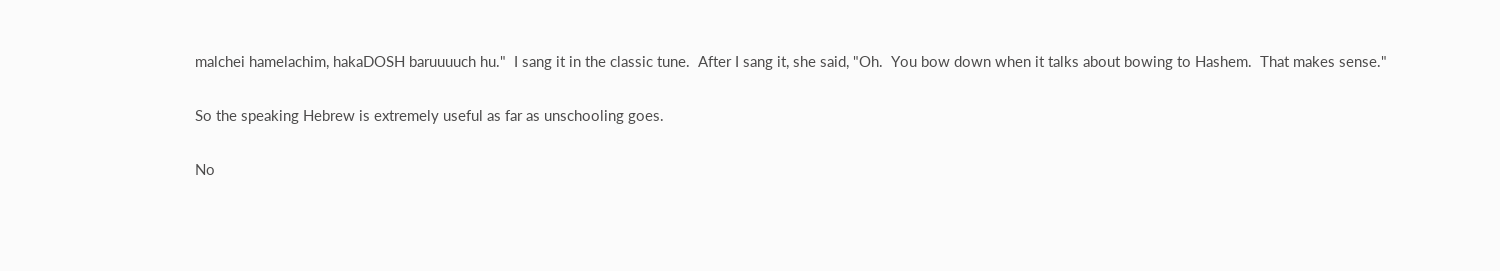malchei hamelachim, hakaDOSH baruuuuch hu."  I sang it in the classic tune.  After I sang it, she said, "Oh.  You bow down when it talks about bowing to Hashem.  That makes sense."

So the speaking Hebrew is extremely useful as far as unschooling goes.

No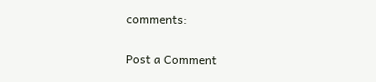comments:

Post a Comment